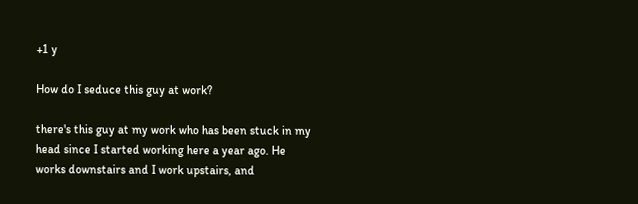+1 y

How do I seduce this guy at work?

there's this guy at my work who has been stuck in my head since I started working here a year ago. He works downstairs and I work upstairs, and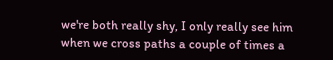we're both really shy, I only really see him when we cross paths a couple of times a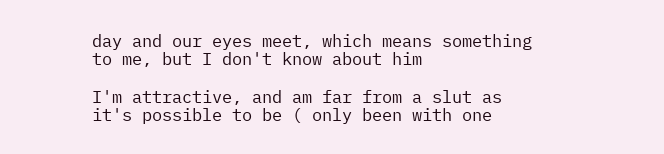day and our eyes meet, which means something to me, but I don't know about him

I'm attractive, and am far from a slut as it's possible to be ( only been with one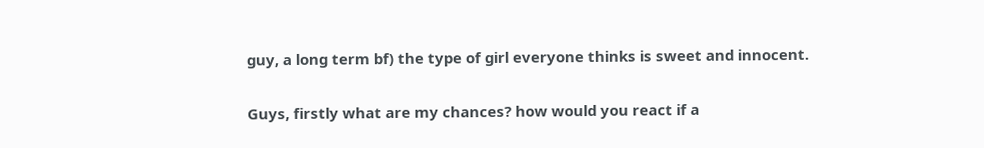guy, a long term bf) the type of girl everyone thinks is sweet and innocent.

Guys, firstly what are my chances? how would you react if a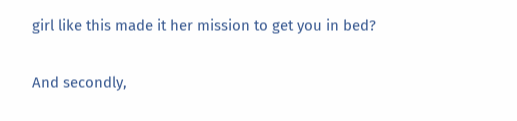girl like this made it her mission to get you in bed?

And secondly,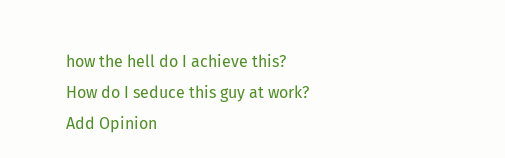how the hell do I achieve this?
How do I seduce this guy at work?
Add Opinion